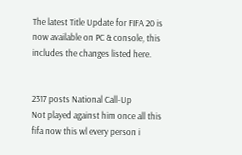The latest Title Update for FIFA 20 is now available on PC & console, this includes the changes listed here.


2317 posts National Call-Up
Not played against him once all this fifa now this wl every person i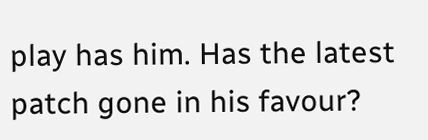play has him. Has the latest patch gone in his favour?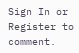Sign In or Register to comment.